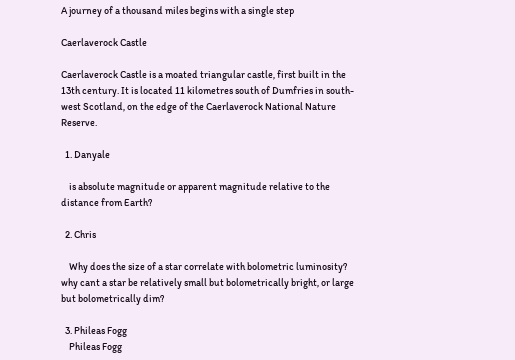A journey of a thousand miles begins with a single step

Caerlaverock Castle

Caerlaverock Castle is a moated triangular castle, first built in the 13th century. It is located 11 kilometres south of Dumfries in south-west Scotland, on the edge of the Caerlaverock National Nature Reserve.

  1. Danyale

    is absolute magnitude or apparent magnitude relative to the distance from Earth?

  2. Chris

    Why does the size of a star correlate with bolometric luminosity? why cant a star be relatively small but bolometrically bright, or large but bolometrically dim?

  3. Phileas Fogg
    Phileas Fogg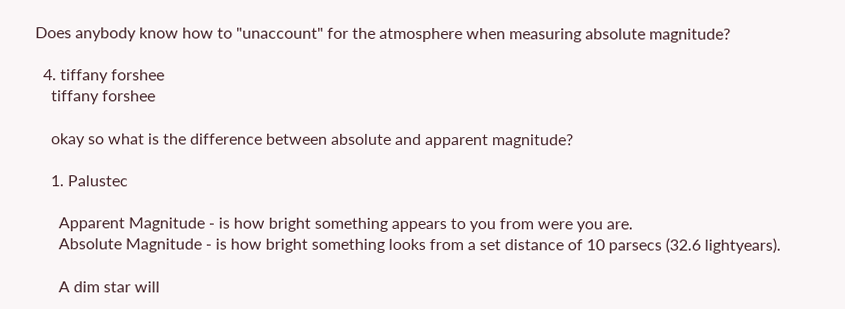Does anybody know how to "unaccount" for the atmosphere when measuring absolute magnitude?

  4. tiffany forshee
    tiffany forshee

    okay so what is the difference between absolute and apparent magnitude?

    1. Palustec

      Apparent Magnitude - is how bright something appears to you from were you are.
      Absolute Magnitude - is how bright something looks from a set distance of 10 parsecs (32.6 lightyears).

      A dim star will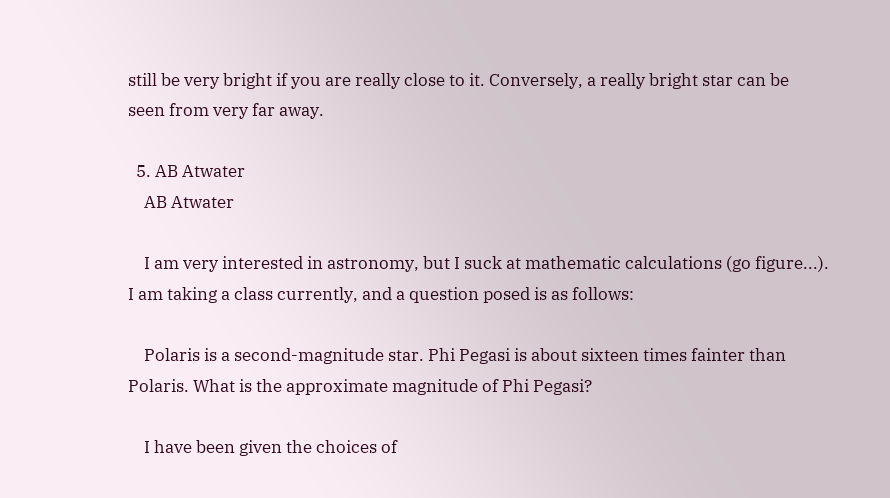still be very bright if you are really close to it. Conversely, a really bright star can be seen from very far away.

  5. AB Atwater
    AB Atwater

    I am very interested in astronomy, but I suck at mathematic calculations (go figure...). I am taking a class currently, and a question posed is as follows:

    Polaris is a second-magnitude star. Phi Pegasi is about sixteen times fainter than Polaris. What is the approximate magnitude of Phi Pegasi?

    I have been given the choices of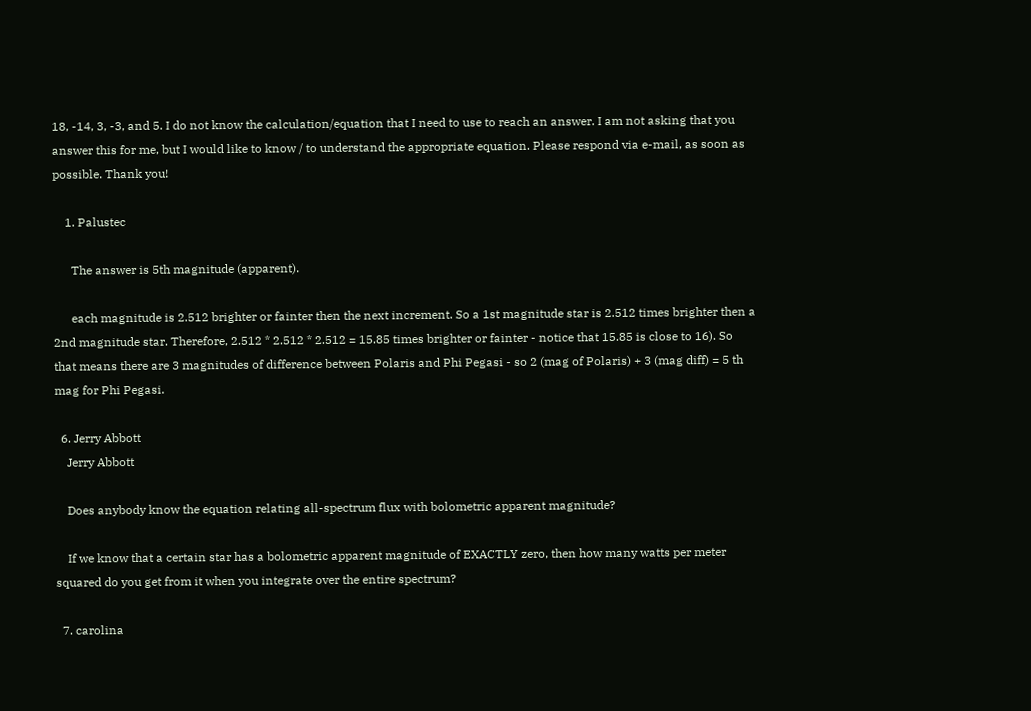18, -14, 3, -3, and 5. I do not know the calculation/equation that I need to use to reach an answer. I am not asking that you answer this for me, but I would like to know / to understand the appropriate equation. Please respond via e-mail, as soon as possible. Thank you!

    1. Palustec

      The answer is 5th magnitude (apparent).

      each magnitude is 2.512 brighter or fainter then the next increment. So a 1st magnitude star is 2.512 times brighter then a 2nd magnitude star. Therefore, 2.512 * 2.512 * 2.512 = 15.85 times brighter or fainter - notice that 15.85 is close to 16). So that means there are 3 magnitudes of difference between Polaris and Phi Pegasi - so 2 (mag of Polaris) + 3 (mag diff) = 5 th mag for Phi Pegasi.

  6. Jerry Abbott
    Jerry Abbott

    Does anybody know the equation relating all-spectrum flux with bolometric apparent magnitude?

    If we know that a certain star has a bolometric apparent magnitude of EXACTLY zero, then how many watts per meter squared do you get from it when you integrate over the entire spectrum?

  7. carolina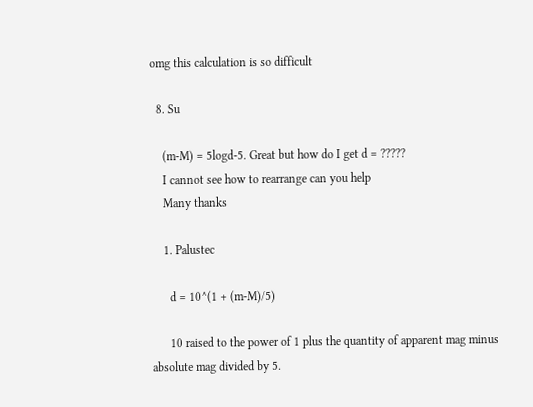omg this calculation is so difficult

  8. Su

    (m-M) = 5logd-5. Great but how do I get d = ?????
    I cannot see how to rearrange can you help
    Many thanks

    1. Palustec

      d = 10^(1 + (m-M)/5)

      10 raised to the power of 1 plus the quantity of apparent mag minus absolute mag divided by 5.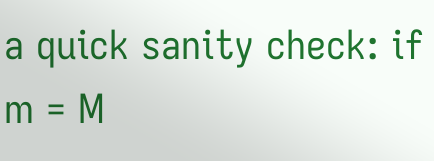a quick sanity check: if m = M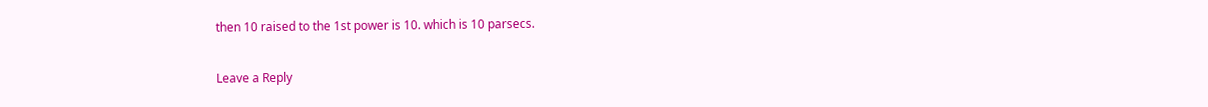then 10 raised to the 1st power is 10. which is 10 parsecs.

Leave a Reply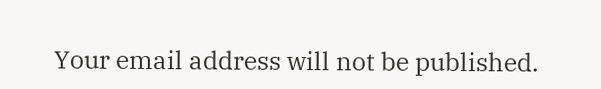Your email address will not be published.